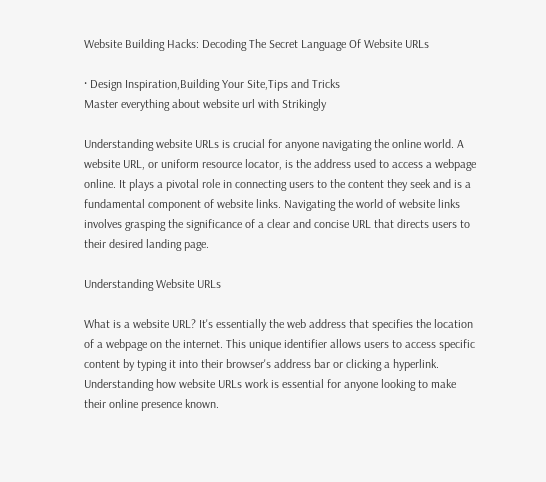Website Building Hacks: Decoding The Secret Language Of Website URLs

· Design Inspiration,Building Your Site,Tips and Tricks
Master everything about website url with Strikingly

Understanding website URLs is crucial for anyone navigating the online world. A website URL, or uniform resource locator, is the address used to access a webpage online. It plays a pivotal role in connecting users to the content they seek and is a fundamental component of website links. Navigating the world of website links involves grasping the significance of a clear and concise URL that directs users to their desired landing page.

Understanding Website URLs

What is a website URL? It's essentially the web address that specifies the location of a webpage on the internet. This unique identifier allows users to access specific content by typing it into their browser's address bar or clicking a hyperlink. Understanding how website URLs work is essential for anyone looking to make their online presence known.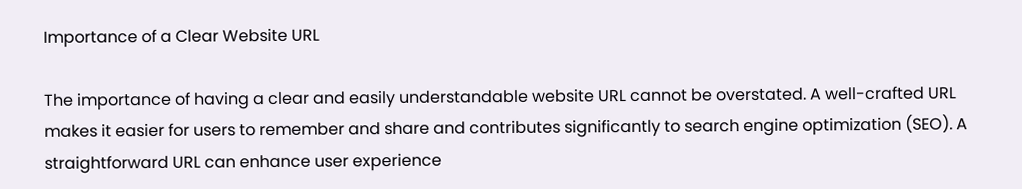Importance of a Clear Website URL

The importance of having a clear and easily understandable website URL cannot be overstated. A well-crafted URL makes it easier for users to remember and share and contributes significantly to search engine optimization (SEO). A straightforward URL can enhance user experience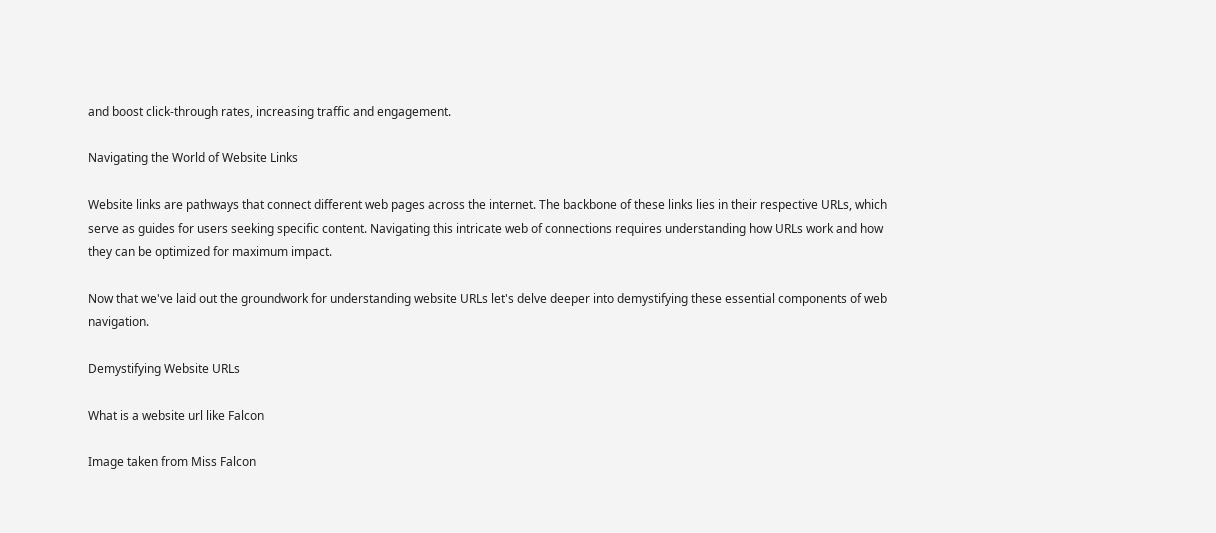and boost click-through rates, increasing traffic and engagement.

Navigating the World of Website Links

Website links are pathways that connect different web pages across the internet. The backbone of these links lies in their respective URLs, which serve as guides for users seeking specific content. Navigating this intricate web of connections requires understanding how URLs work and how they can be optimized for maximum impact.

Now that we've laid out the groundwork for understanding website URLs let's delve deeper into demystifying these essential components of web navigation.

Demystifying Website URLs

What is a website url like Falcon

Image taken from Miss Falcon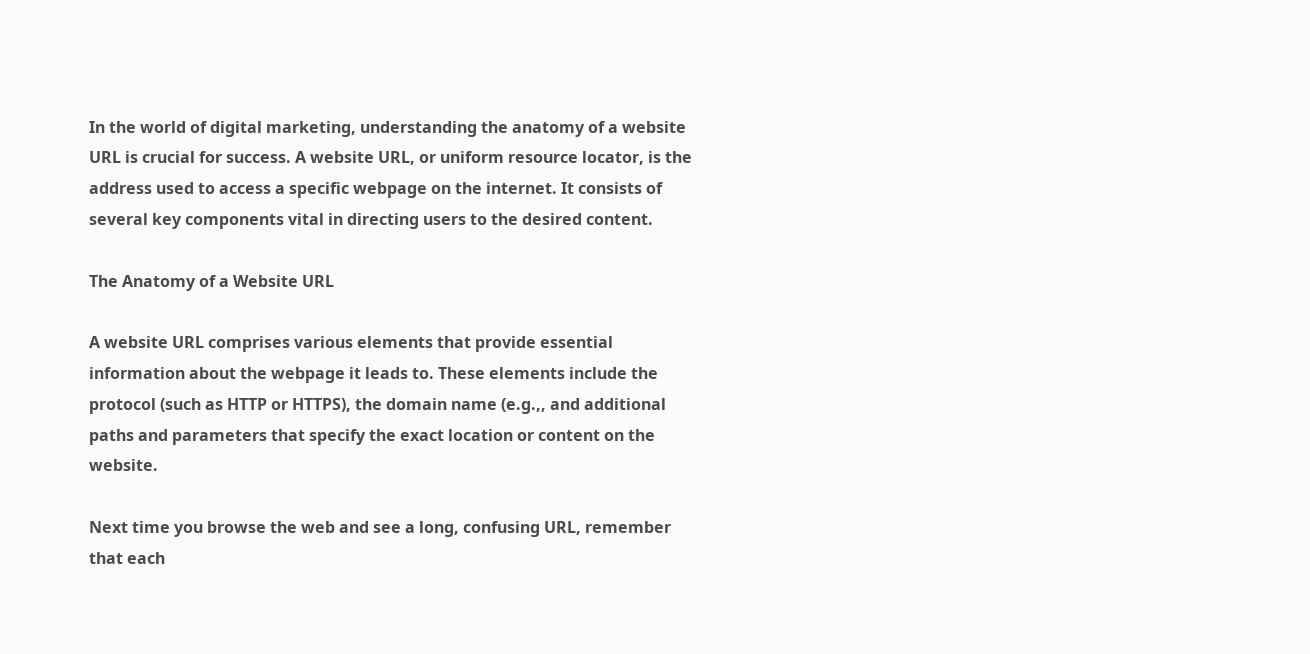In the world of digital marketing, understanding the anatomy of a website URL is crucial for success. A website URL, or uniform resource locator, is the address used to access a specific webpage on the internet. It consists of several key components vital in directing users to the desired content.

The Anatomy of a Website URL

A website URL comprises various elements that provide essential information about the webpage it leads to. These elements include the protocol (such as HTTP or HTTPS), the domain name (e.g.,, and additional paths and parameters that specify the exact location or content on the website.

Next time you browse the web and see a long, confusing URL, remember that each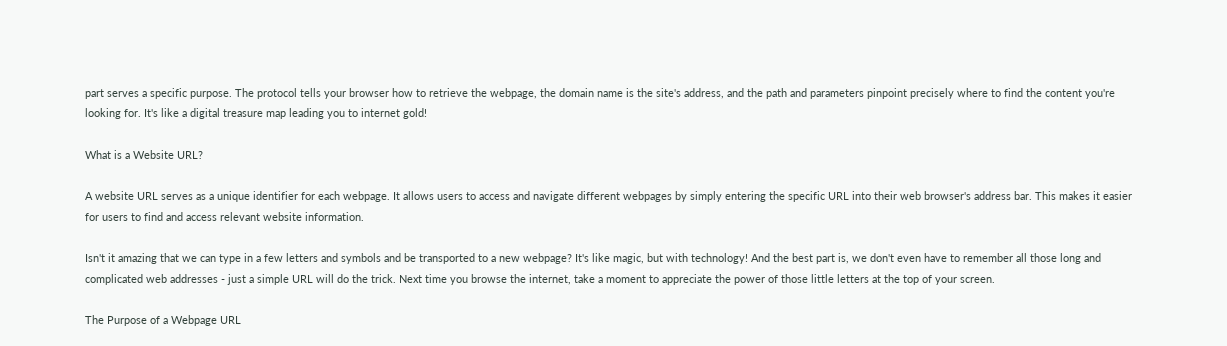part serves a specific purpose. The protocol tells your browser how to retrieve the webpage, the domain name is the site's address, and the path and parameters pinpoint precisely where to find the content you're looking for. It's like a digital treasure map leading you to internet gold!

What is a Website URL?

A website URL serves as a unique identifier for each webpage. It allows users to access and navigate different webpages by simply entering the specific URL into their web browser's address bar. This makes it easier for users to find and access relevant website information.

Isn't it amazing that we can type in a few letters and symbols and be transported to a new webpage? It's like magic, but with technology! And the best part is, we don't even have to remember all those long and complicated web addresses - just a simple URL will do the trick. Next time you browse the internet, take a moment to appreciate the power of those little letters at the top of your screen.

The Purpose of a Webpage URL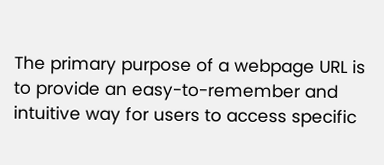The primary purpose of a webpage URL is to provide an easy-to-remember and intuitive way for users to access specific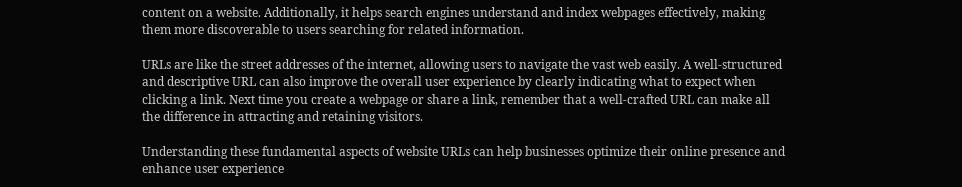content on a website. Additionally, it helps search engines understand and index webpages effectively, making them more discoverable to users searching for related information.

URLs are like the street addresses of the internet, allowing users to navigate the vast web easily. A well-structured and descriptive URL can also improve the overall user experience by clearly indicating what to expect when clicking a link. Next time you create a webpage or share a link, remember that a well-crafted URL can make all the difference in attracting and retaining visitors.

Understanding these fundamental aspects of website URLs can help businesses optimize their online presence and enhance user experience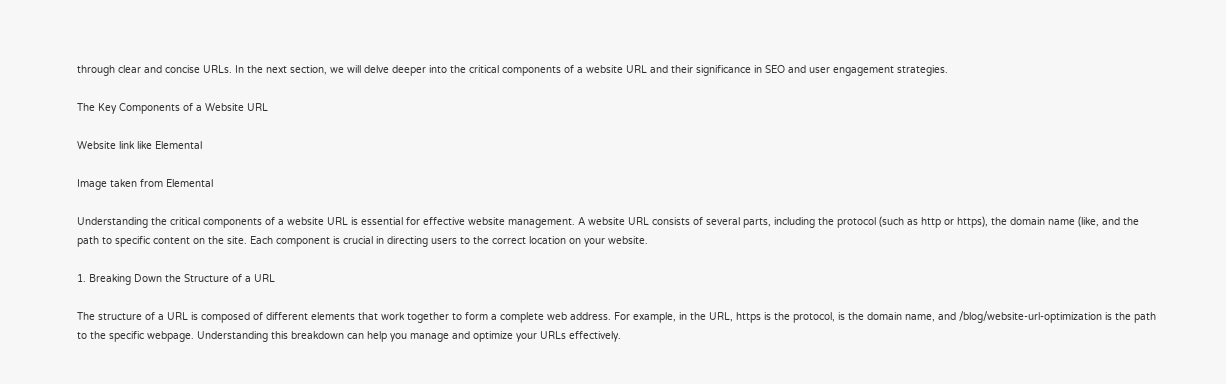through clear and concise URLs. In the next section, we will delve deeper into the critical components of a website URL and their significance in SEO and user engagement strategies.

The Key Components of a Website URL

Website link like Elemental

Image taken from Elemental

Understanding the critical components of a website URL is essential for effective website management. A website URL consists of several parts, including the protocol (such as http or https), the domain name (like, and the path to specific content on the site. Each component is crucial in directing users to the correct location on your website.

1. Breaking Down the Structure of a URL

The structure of a URL is composed of different elements that work together to form a complete web address. For example, in the URL, https is the protocol, is the domain name, and /blog/website-url-optimization is the path to the specific webpage. Understanding this breakdown can help you manage and optimize your URLs effectively.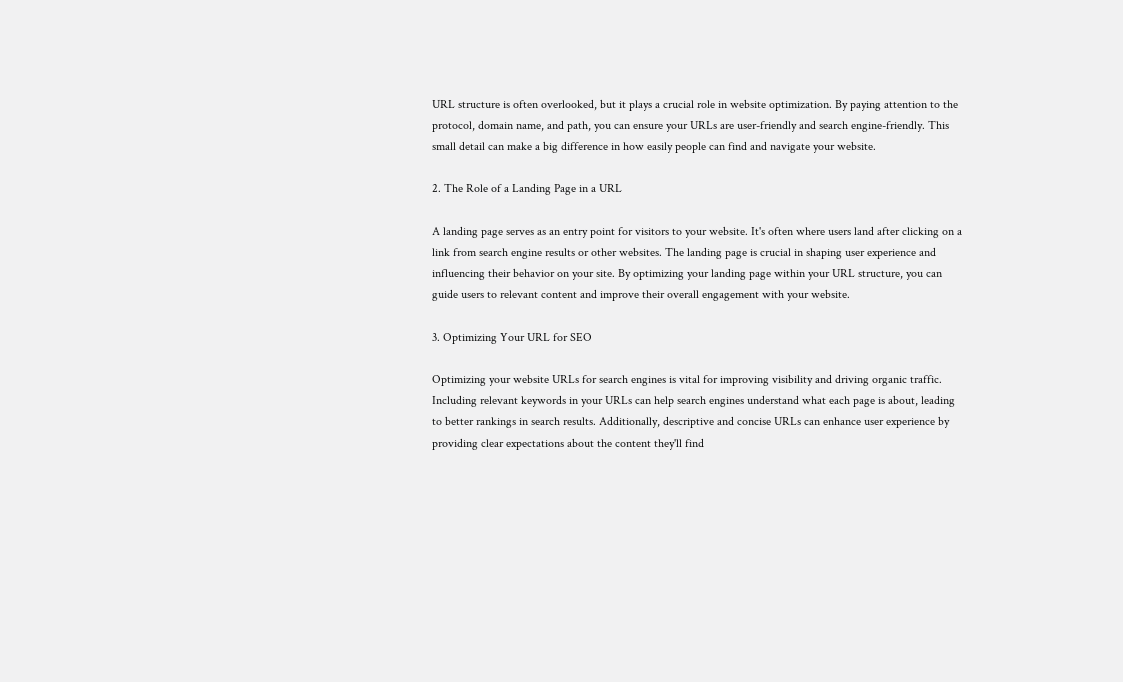URL structure is often overlooked, but it plays a crucial role in website optimization. By paying attention to the protocol, domain name, and path, you can ensure your URLs are user-friendly and search engine-friendly. This small detail can make a big difference in how easily people can find and navigate your website.

2. The Role of a Landing Page in a URL

A landing page serves as an entry point for visitors to your website. It's often where users land after clicking on a link from search engine results or other websites. The landing page is crucial in shaping user experience and influencing their behavior on your site. By optimizing your landing page within your URL structure, you can guide users to relevant content and improve their overall engagement with your website.

3. Optimizing Your URL for SEO

Optimizing your website URLs for search engines is vital for improving visibility and driving organic traffic. Including relevant keywords in your URLs can help search engines understand what each page is about, leading to better rankings in search results. Additionally, descriptive and concise URLs can enhance user experience by providing clear expectations about the content they'll find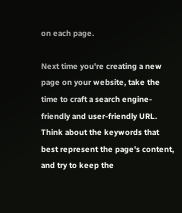on each page.

Next time you're creating a new page on your website, take the time to craft a search engine-friendly and user-friendly URL. Think about the keywords that best represent the page's content, and try to keep the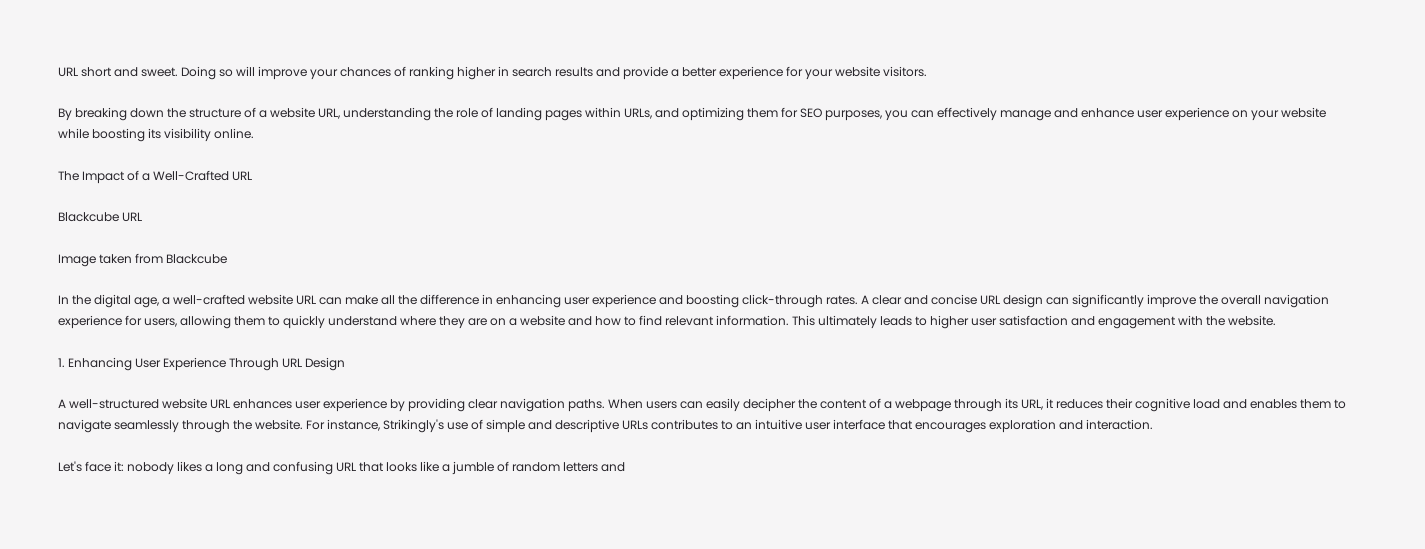URL short and sweet. Doing so will improve your chances of ranking higher in search results and provide a better experience for your website visitors.

By breaking down the structure of a website URL, understanding the role of landing pages within URLs, and optimizing them for SEO purposes, you can effectively manage and enhance user experience on your website while boosting its visibility online.

The Impact of a Well-Crafted URL

Blackcube URL

Image taken from Blackcube

In the digital age, a well-crafted website URL can make all the difference in enhancing user experience and boosting click-through rates. A clear and concise URL design can significantly improve the overall navigation experience for users, allowing them to quickly understand where they are on a website and how to find relevant information. This ultimately leads to higher user satisfaction and engagement with the website.

1. Enhancing User Experience Through URL Design

A well-structured website URL enhances user experience by providing clear navigation paths. When users can easily decipher the content of a webpage through its URL, it reduces their cognitive load and enables them to navigate seamlessly through the website. For instance, Strikingly's use of simple and descriptive URLs contributes to an intuitive user interface that encourages exploration and interaction.

Let's face it: nobody likes a long and confusing URL that looks like a jumble of random letters and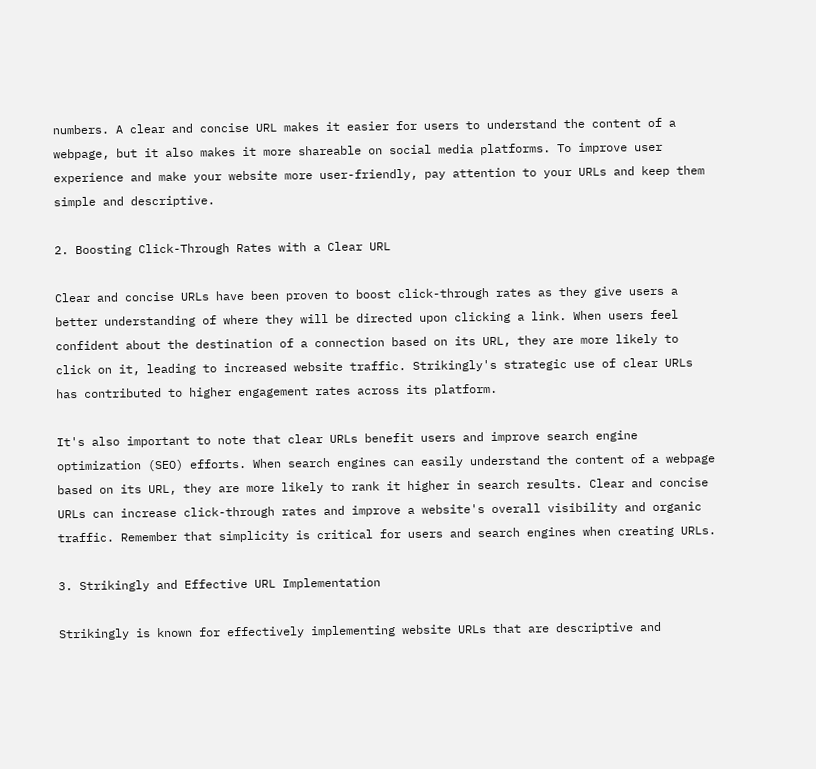numbers. A clear and concise URL makes it easier for users to understand the content of a webpage, but it also makes it more shareable on social media platforms. To improve user experience and make your website more user-friendly, pay attention to your URLs and keep them simple and descriptive.

2. Boosting Click-Through Rates with a Clear URL

Clear and concise URLs have been proven to boost click-through rates as they give users a better understanding of where they will be directed upon clicking a link. When users feel confident about the destination of a connection based on its URL, they are more likely to click on it, leading to increased website traffic. Strikingly's strategic use of clear URLs has contributed to higher engagement rates across its platform.

It's also important to note that clear URLs benefit users and improve search engine optimization (SEO) efforts. When search engines can easily understand the content of a webpage based on its URL, they are more likely to rank it higher in search results. Clear and concise URLs can increase click-through rates and improve a website's overall visibility and organic traffic. Remember that simplicity is critical for users and search engines when creating URLs.

3. Strikingly and Effective URL Implementation

Strikingly is known for effectively implementing website URLs that are descriptive and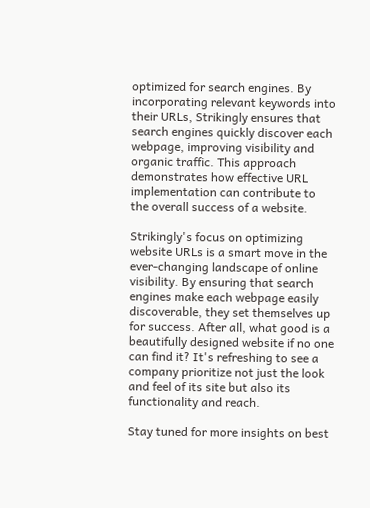optimized for search engines. By incorporating relevant keywords into their URLs, Strikingly ensures that search engines quickly discover each webpage, improving visibility and organic traffic. This approach demonstrates how effective URL implementation can contribute to the overall success of a website.

Strikingly's focus on optimizing website URLs is a smart move in the ever-changing landscape of online visibility. By ensuring that search engines make each webpage easily discoverable, they set themselves up for success. After all, what good is a beautifully designed website if no one can find it? It's refreshing to see a company prioritize not just the look and feel of its site but also its functionality and reach.

Stay tuned for more insights on best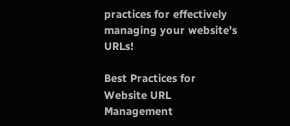practices for effectively managing your website's URLs!

Best Practices for Website URL Management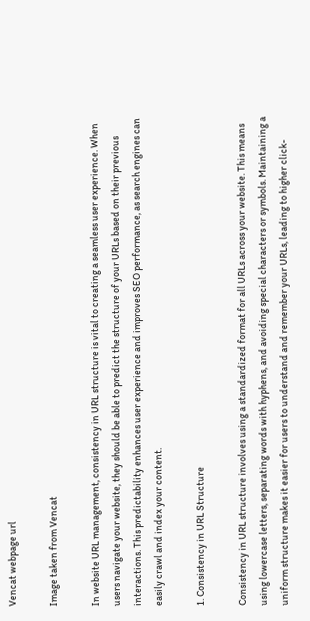Vencat webpage url

Image taken from Vencat

In website URL management, consistency in URL structure is vital to creating a seamless user experience. When users navigate your website, they should be able to predict the structure of your URLs based on their previous interactions. This predictability enhances user experience and improves SEO performance, as search engines can easily crawl and index your content.

1. Consistency in URL Structure

Consistency in URL structure involves using a standardized format for all URLs across your website. This means using lowercase letters, separating words with hyphens, and avoiding special characters or symbols. Maintaining a uniform structure makes it easier for users to understand and remember your URLs, leading to higher click-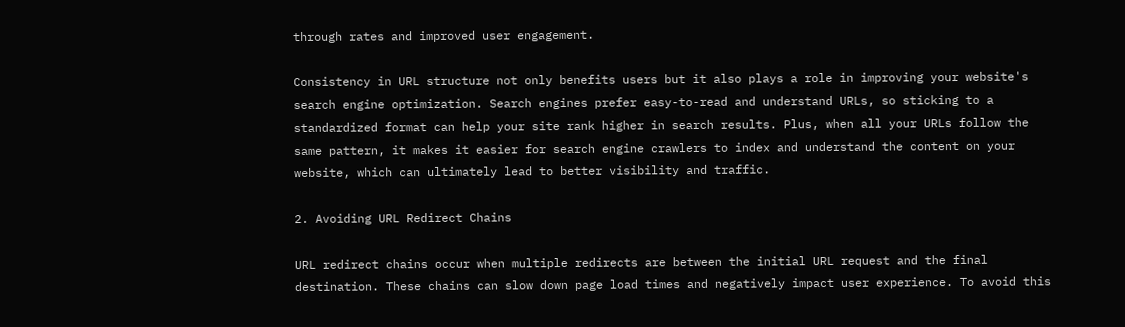through rates and improved user engagement.

Consistency in URL structure not only benefits users but it also plays a role in improving your website's search engine optimization. Search engines prefer easy-to-read and understand URLs, so sticking to a standardized format can help your site rank higher in search results. Plus, when all your URLs follow the same pattern, it makes it easier for search engine crawlers to index and understand the content on your website, which can ultimately lead to better visibility and traffic.

2. Avoiding URL Redirect Chains

URL redirect chains occur when multiple redirects are between the initial URL request and the final destination. These chains can slow down page load times and negatively impact user experience. To avoid this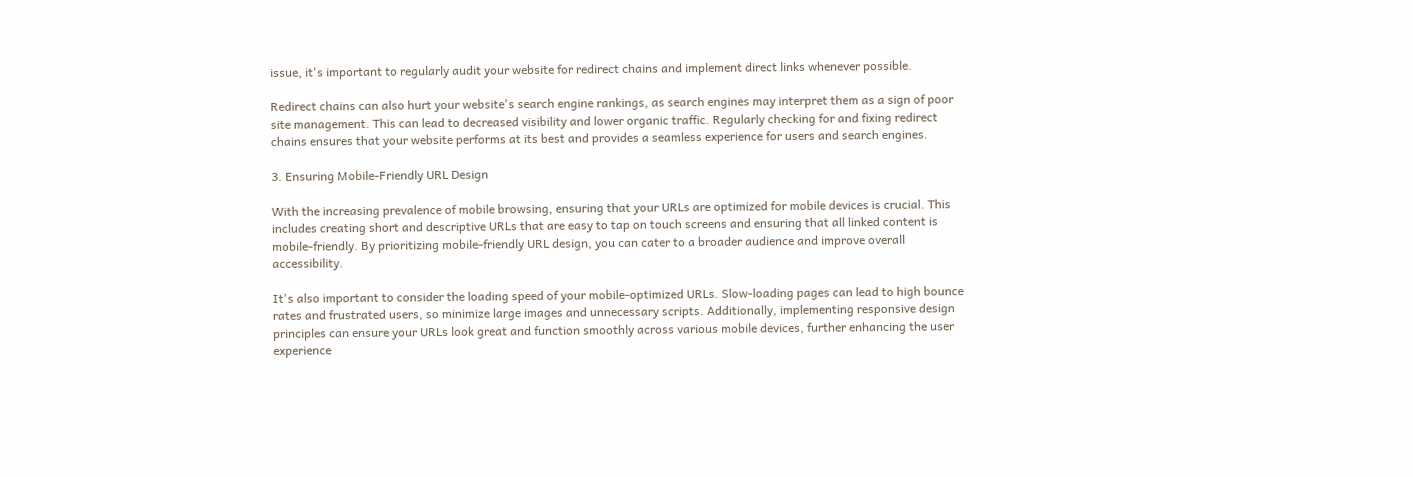issue, it's important to regularly audit your website for redirect chains and implement direct links whenever possible.

Redirect chains can also hurt your website's search engine rankings, as search engines may interpret them as a sign of poor site management. This can lead to decreased visibility and lower organic traffic. Regularly checking for and fixing redirect chains ensures that your website performs at its best and provides a seamless experience for users and search engines.

3. Ensuring Mobile-Friendly URL Design

With the increasing prevalence of mobile browsing, ensuring that your URLs are optimized for mobile devices is crucial. This includes creating short and descriptive URLs that are easy to tap on touch screens and ensuring that all linked content is mobile-friendly. By prioritizing mobile-friendly URL design, you can cater to a broader audience and improve overall accessibility.

It's also important to consider the loading speed of your mobile-optimized URLs. Slow-loading pages can lead to high bounce rates and frustrated users, so minimize large images and unnecessary scripts. Additionally, implementing responsive design principles can ensure your URLs look great and function smoothly across various mobile devices, further enhancing the user experience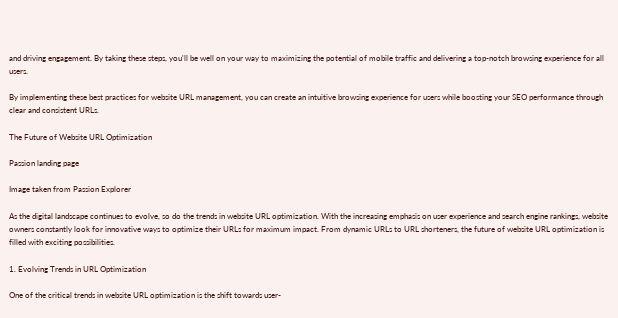and driving engagement. By taking these steps, you'll be well on your way to maximizing the potential of mobile traffic and delivering a top-notch browsing experience for all users.

By implementing these best practices for website URL management, you can create an intuitive browsing experience for users while boosting your SEO performance through clear and consistent URLs.

The Future of Website URL Optimization

Passion landing page

Image taken from Passion Explorer

As the digital landscape continues to evolve, so do the trends in website URL optimization. With the increasing emphasis on user experience and search engine rankings, website owners constantly look for innovative ways to optimize their URLs for maximum impact. From dynamic URLs to URL shorteners, the future of website URL optimization is filled with exciting possibilities.

1. Evolving Trends in URL Optimization

One of the critical trends in website URL optimization is the shift towards user-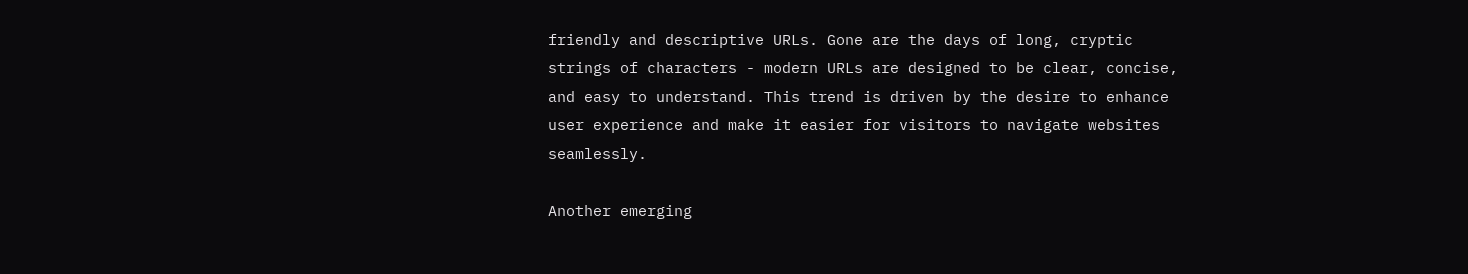friendly and descriptive URLs. Gone are the days of long, cryptic strings of characters - modern URLs are designed to be clear, concise, and easy to understand. This trend is driven by the desire to enhance user experience and make it easier for visitors to navigate websites seamlessly.

Another emerging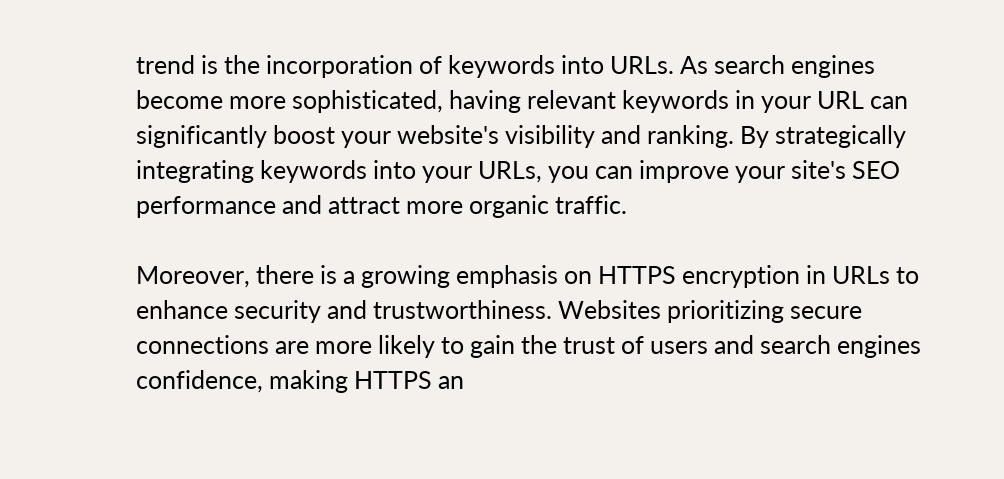trend is the incorporation of keywords into URLs. As search engines become more sophisticated, having relevant keywords in your URL can significantly boost your website's visibility and ranking. By strategically integrating keywords into your URLs, you can improve your site's SEO performance and attract more organic traffic.

Moreover, there is a growing emphasis on HTTPS encryption in URLs to enhance security and trustworthiness. Websites prioritizing secure connections are more likely to gain the trust of users and search engines confidence, making HTTPS an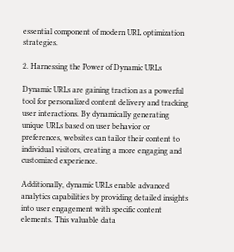essential component of modern URL optimization strategies.

2. Harnessing the Power of Dynamic URLs

Dynamic URLs are gaining traction as a powerful tool for personalized content delivery and tracking user interactions. By dynamically generating unique URLs based on user behavior or preferences, websites can tailor their content to individual visitors, creating a more engaging and customized experience.

Additionally, dynamic URLs enable advanced analytics capabilities by providing detailed insights into user engagement with specific content elements. This valuable data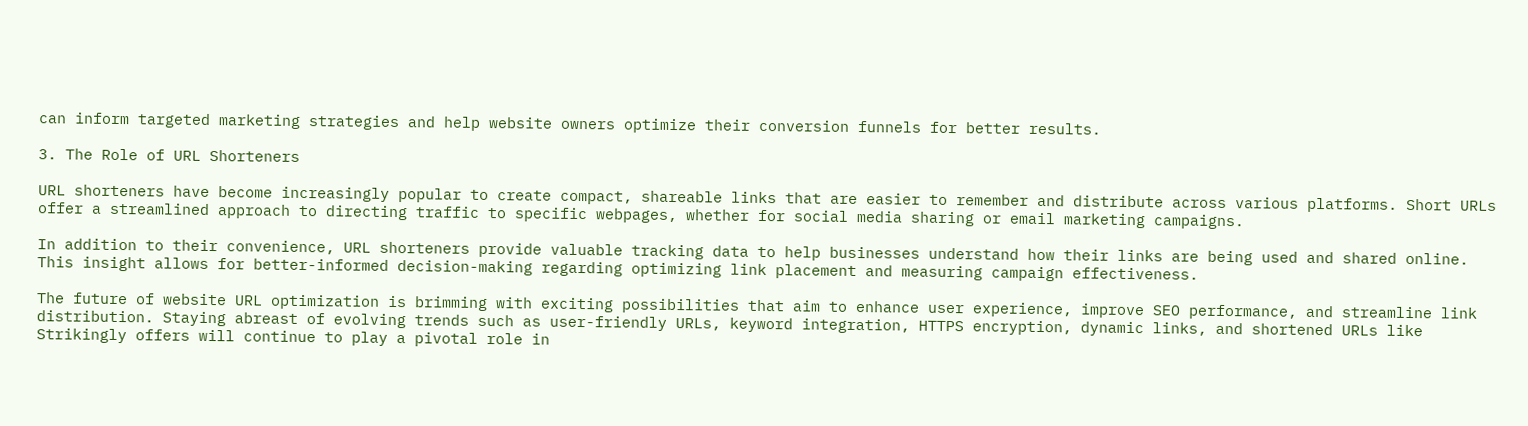can inform targeted marketing strategies and help website owners optimize their conversion funnels for better results.

3. The Role of URL Shorteners

URL shorteners have become increasingly popular to create compact, shareable links that are easier to remember and distribute across various platforms. Short URLs offer a streamlined approach to directing traffic to specific webpages, whether for social media sharing or email marketing campaigns.

In addition to their convenience, URL shorteners provide valuable tracking data to help businesses understand how their links are being used and shared online. This insight allows for better-informed decision-making regarding optimizing link placement and measuring campaign effectiveness.

The future of website URL optimization is brimming with exciting possibilities that aim to enhance user experience, improve SEO performance, and streamline link distribution. Staying abreast of evolving trends such as user-friendly URLs, keyword integration, HTTPS encryption, dynamic links, and shortened URLs like Strikingly offers will continue to play a pivotal role in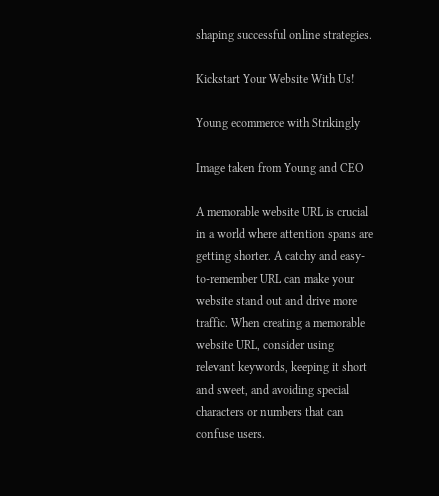shaping successful online strategies.

Kickstart Your Website With Us!

Young ecommerce with Strikingly

Image taken from Young and CEO

A memorable website URL is crucial in a world where attention spans are getting shorter. A catchy and easy-to-remember URL can make your website stand out and drive more traffic. When creating a memorable website URL, consider using relevant keywords, keeping it short and sweet, and avoiding special characters or numbers that can confuse users.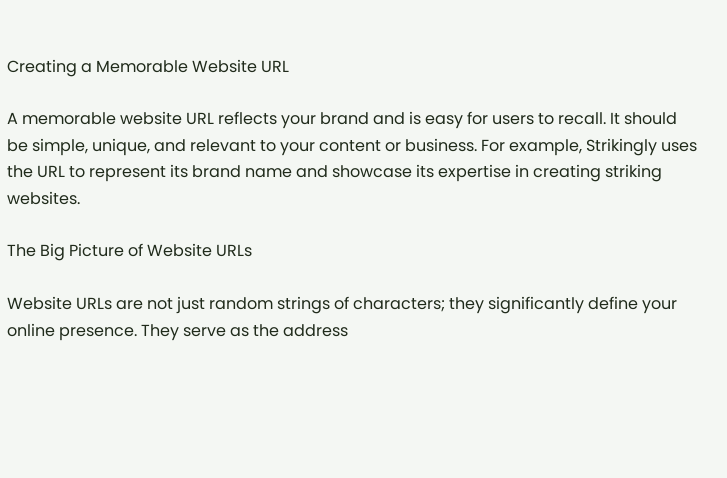Creating a Memorable Website URL

A memorable website URL reflects your brand and is easy for users to recall. It should be simple, unique, and relevant to your content or business. For example, Strikingly uses the URL to represent its brand name and showcase its expertise in creating striking websites.

The Big Picture of Website URLs

Website URLs are not just random strings of characters; they significantly define your online presence. They serve as the address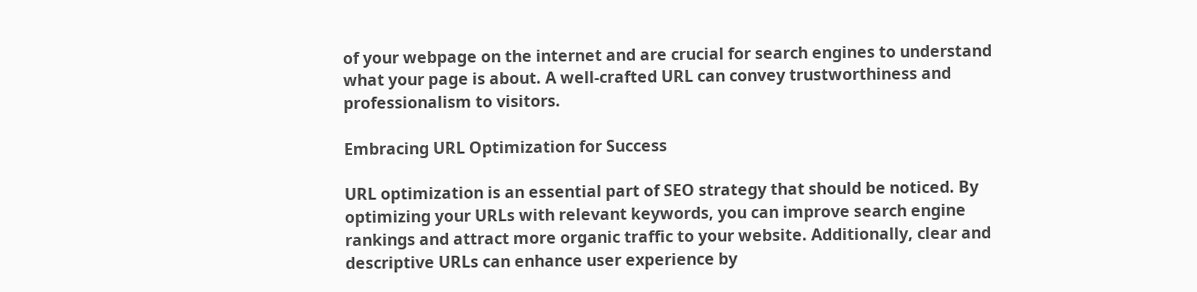of your webpage on the internet and are crucial for search engines to understand what your page is about. A well-crafted URL can convey trustworthiness and professionalism to visitors.

Embracing URL Optimization for Success

URL optimization is an essential part of SEO strategy that should be noticed. By optimizing your URLs with relevant keywords, you can improve search engine rankings and attract more organic traffic to your website. Additionally, clear and descriptive URLs can enhance user experience by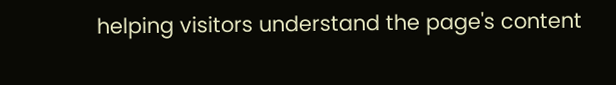helping visitors understand the page's content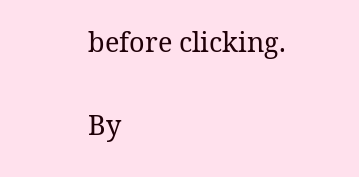before clicking.

By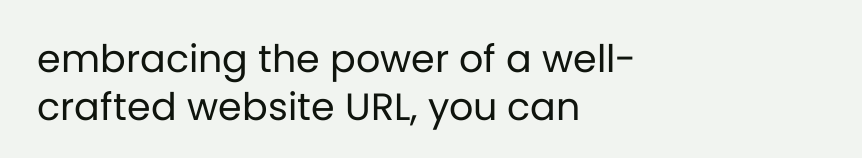embracing the power of a well-crafted website URL, you can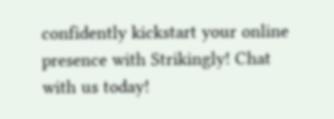confidently kickstart your online presence with Strikingly! Chat with us today!